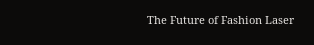The Future of Fashion Laser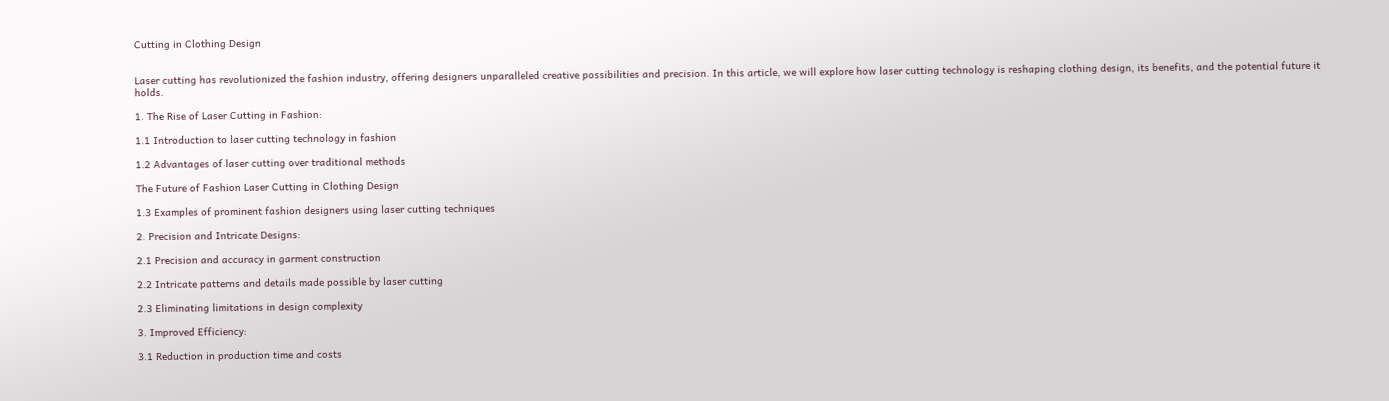Cutting in Clothing Design


Laser cutting has revolutionized the fashion industry, offering designers unparalleled creative possibilities and precision. In this article, we will explore how laser cutting technology is reshaping clothing design, its benefits, and the potential future it holds.

1. The Rise of Laser Cutting in Fashion:

1.1 Introduction to laser cutting technology in fashion

1.2 Advantages of laser cutting over traditional methods

The Future of Fashion Laser Cutting in Clothing Design

1.3 Examples of prominent fashion designers using laser cutting techniques

2. Precision and Intricate Designs:

2.1 Precision and accuracy in garment construction

2.2 Intricate patterns and details made possible by laser cutting

2.3 Eliminating limitations in design complexity

3. Improved Efficiency:

3.1 Reduction in production time and costs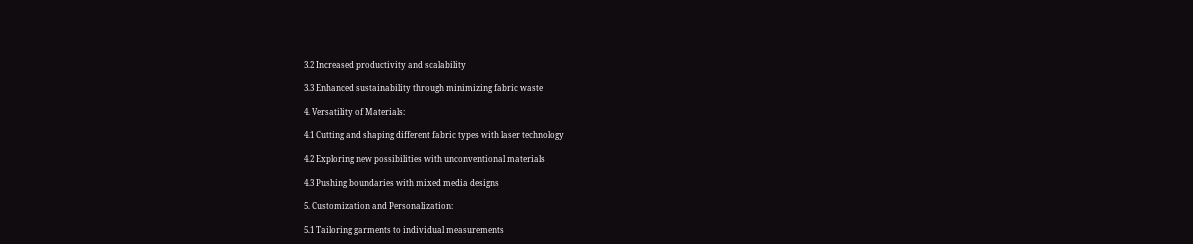3.2 Increased productivity and scalability

3.3 Enhanced sustainability through minimizing fabric waste

4. Versatility of Materials:

4.1 Cutting and shaping different fabric types with laser technology

4.2 Exploring new possibilities with unconventional materials

4.3 Pushing boundaries with mixed media designs

5. Customization and Personalization:

5.1 Tailoring garments to individual measurements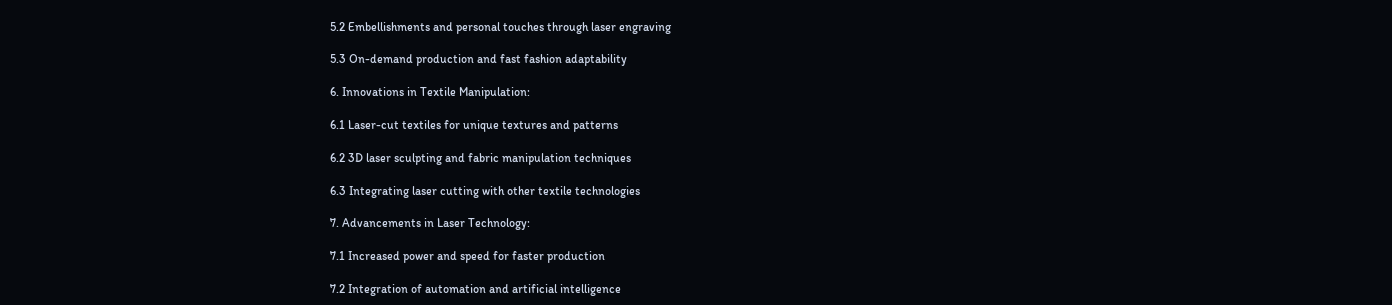5.2 Embellishments and personal touches through laser engraving

5.3 On-demand production and fast fashion adaptability

6. Innovations in Textile Manipulation:

6.1 Laser-cut textiles for unique textures and patterns

6.2 3D laser sculpting and fabric manipulation techniques

6.3 Integrating laser cutting with other textile technologies

7. Advancements in Laser Technology:

7.1 Increased power and speed for faster production

7.2 Integration of automation and artificial intelligence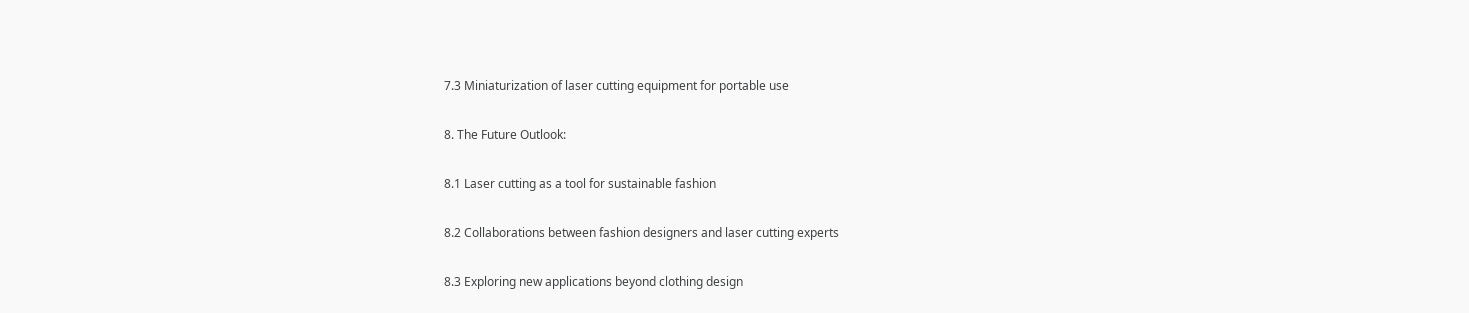7.3 Miniaturization of laser cutting equipment for portable use

8. The Future Outlook:

8.1 Laser cutting as a tool for sustainable fashion

8.2 Collaborations between fashion designers and laser cutting experts

8.3 Exploring new applications beyond clothing design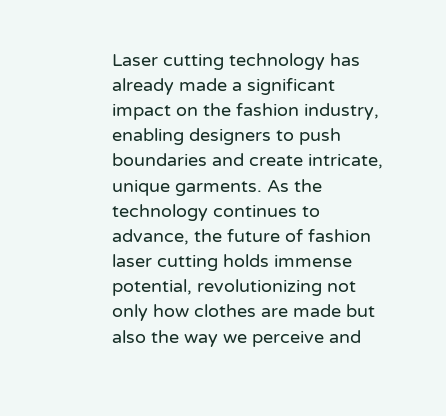Laser cutting technology has already made a significant impact on the fashion industry, enabling designers to push boundaries and create intricate, unique garments. As the technology continues to advance, the future of fashion laser cutting holds immense potential, revolutionizing not only how clothes are made but also the way we perceive and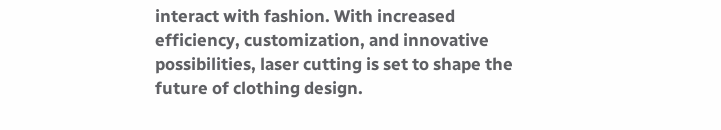interact with fashion. With increased efficiency, customization, and innovative possibilities, laser cutting is set to shape the future of clothing design.